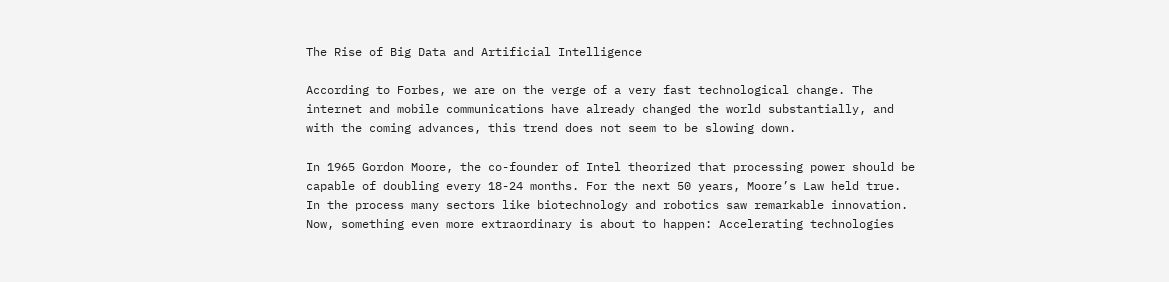The Rise of Big Data and Artificial Intelligence

According to Forbes, we are on the verge of a very fast technological change. The internet and mobile communications have already changed the world substantially, and with the coming advances, this trend does not seem to be slowing down.

In 1965 Gordon Moore, the co-founder of Intel theorized that processing power should be capable of doubling every 18-24 months. For the next 50 years, Moore’s Law held true. In the process many sectors like biotechnology and robotics saw remarkable innovation. Now, something even more extraordinary is about to happen: Accelerating technologies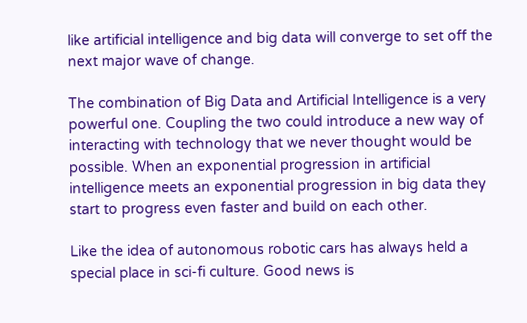like artificial intelligence and big data will converge to set off the next major wave of change.

The combination of Big Data and Artificial Intelligence is a very powerful one. Coupling the two could introduce a new way of interacting with technology that we never thought would be possible. When an exponential progression in artificial intelligence meets an exponential progression in big data they start to progress even faster and build on each other.

Like the idea of autonomous robotic cars has always held a special place in sci-fi culture. Good news is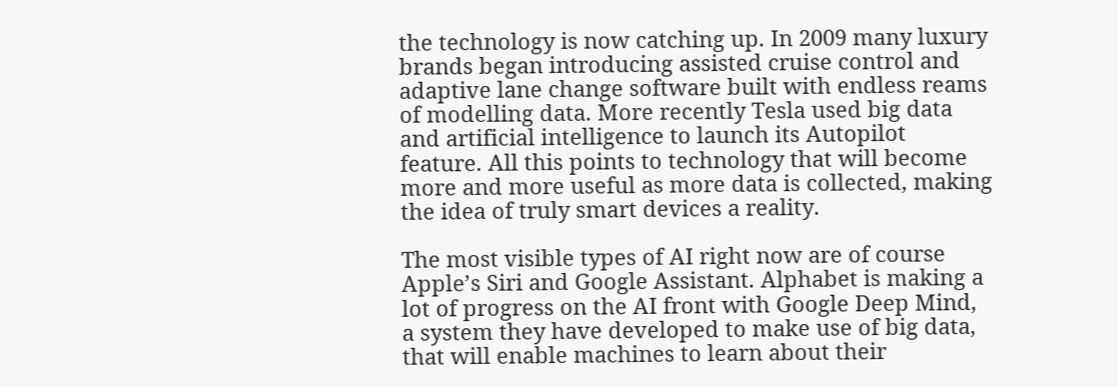the technology is now catching up. In 2009 many luxury brands began introducing assisted cruise control and adaptive lane change software built with endless reams of modelling data. More recently Tesla used big data and artificial intelligence to launch its Autopilot feature. All this points to technology that will become more and more useful as more data is collected, making the idea of truly smart devices a reality.

The most visible types of AI right now are of course Apple’s Siri and Google Assistant. Alphabet is making a lot of progress on the AI front with Google Deep Mind, a system they have developed to make use of big data, that will enable machines to learn about their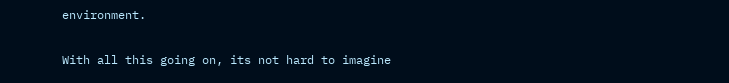environment.

With all this going on, its not hard to imagine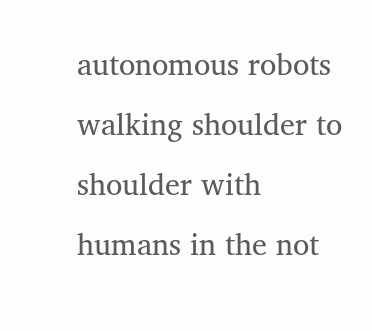autonomous robots walking shoulder to shoulder with humans in the not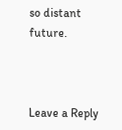so distant future.



Leave a Reply